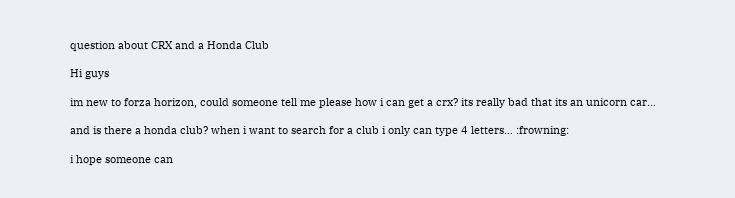question about CRX and a Honda Club

Hi guys

im new to forza horizon, could someone tell me please how i can get a crx? its really bad that its an unicorn car…

and is there a honda club? when i want to search for a club i only can type 4 letters… :frowning:

i hope someone can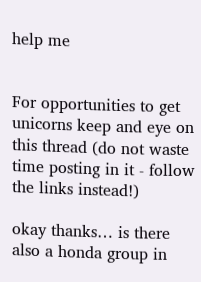help me


For opportunities to get unicorns keep and eye on this thread (do not waste time posting in it - follow the links instead!)

okay thanks… is there also a honda group in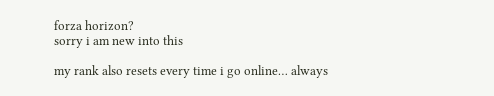forza horizon?
sorry i am new into this

my rank also resets every time i go online… always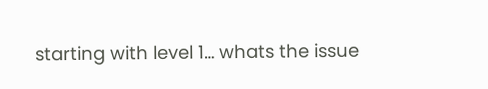starting with level 1… whats the issue